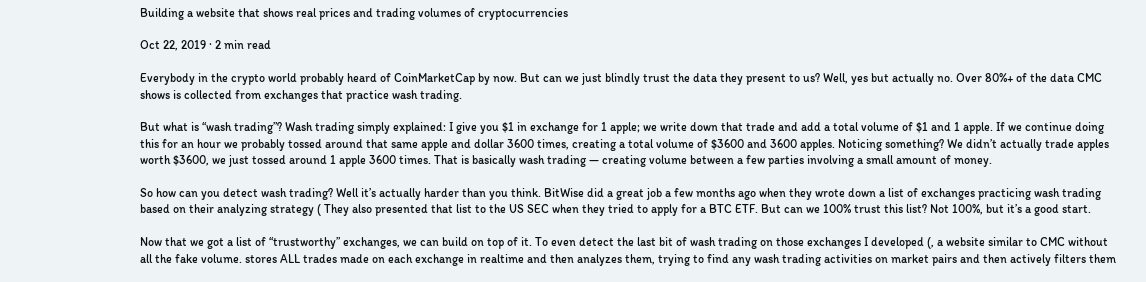Building a website that shows real prices and trading volumes of cryptocurrencies

Oct 22, 2019 · 2 min read

Everybody in the crypto world probably heard of CoinMarketCap by now. But can we just blindly trust the data they present to us? Well, yes but actually no. Over 80%+ of the data CMC shows is collected from exchanges that practice wash trading.

But what is “wash trading”? Wash trading simply explained: I give you $1 in exchange for 1 apple; we write down that trade and add a total volume of $1 and 1 apple. If we continue doing this for an hour we probably tossed around that same apple and dollar 3600 times, creating a total volume of $3600 and 3600 apples. Noticing something? We didn’t actually trade apples worth $3600, we just tossed around 1 apple 3600 times. That is basically wash trading — creating volume between a few parties involving a small amount of money.

So how can you detect wash trading? Well it’s actually harder than you think. BitWise did a great job a few months ago when they wrote down a list of exchanges practicing wash trading based on their analyzing strategy ( They also presented that list to the US SEC when they tried to apply for a BTC ETF. But can we 100% trust this list? Not 100%, but it’s a good start.

Now that we got a list of “trustworthy” exchanges, we can build on top of it. To even detect the last bit of wash trading on those exchanges I developed (, a website similar to CMC without all the fake volume. stores ALL trades made on each exchange in realtime and then analyzes them, trying to find any wash trading activities on market pairs and then actively filters them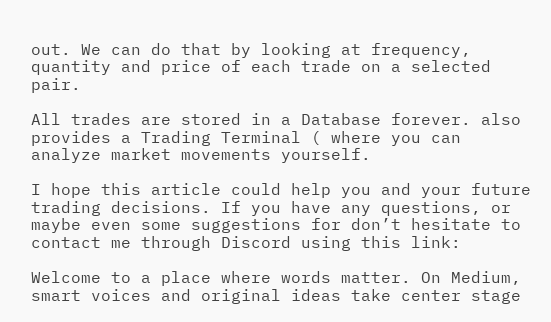out. We can do that by looking at frequency, quantity and price of each trade on a selected pair.

All trades are stored in a Database forever. also provides a Trading Terminal ( where you can analyze market movements yourself.

I hope this article could help you and your future trading decisions. If you have any questions, or maybe even some suggestions for don’t hesitate to contact me through Discord using this link:

Welcome to a place where words matter. On Medium, smart voices and original ideas take center stage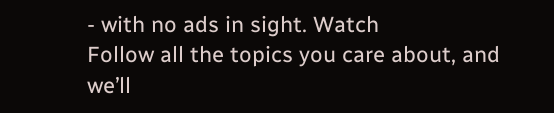- with no ads in sight. Watch
Follow all the topics you care about, and we’ll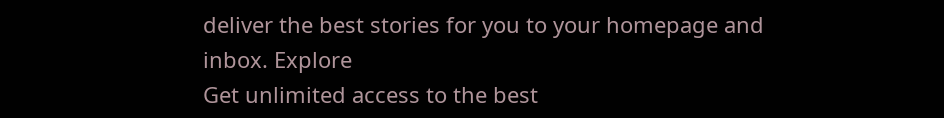deliver the best stories for you to your homepage and inbox. Explore
Get unlimited access to the best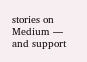stories on Medium — and support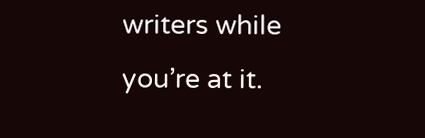writers while you’re at it.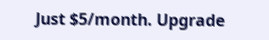Just $5/month. Upgrade